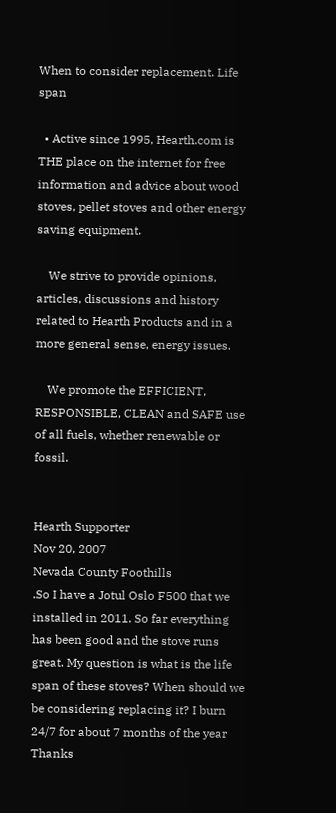When to consider replacement. Life span

  • Active since 1995, Hearth.com is THE place on the internet for free information and advice about wood stoves, pellet stoves and other energy saving equipment.

    We strive to provide opinions, articles, discussions and history related to Hearth Products and in a more general sense, energy issues.

    We promote the EFFICIENT, RESPONSIBLE, CLEAN and SAFE use of all fuels, whether renewable or fossil.


Hearth Supporter
Nov 20, 2007
Nevada County Foothills
.So I have a Jotul Oslo F500 that we installed in 2011. So far everything has been good and the stove runs great. My question is what is the life span of these stoves? When should we be considering replacing it? I burn 24/7 for about 7 months of the year Thanks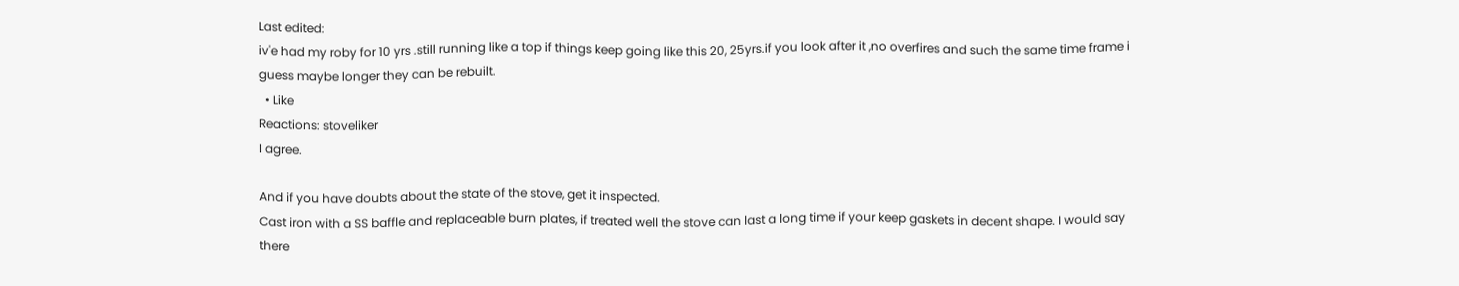Last edited:
iv'e had my roby for 10 yrs .still running like a top if things keep going like this 20, 25yrs.if you look after it ,no overfires and such the same time frame i guess maybe longer they can be rebuilt.
  • Like
Reactions: stoveliker
I agree.

And if you have doubts about the state of the stove, get it inspected.
Cast iron with a SS baffle and replaceable burn plates, if treated well the stove can last a long time if your keep gaskets in decent shape. I would say there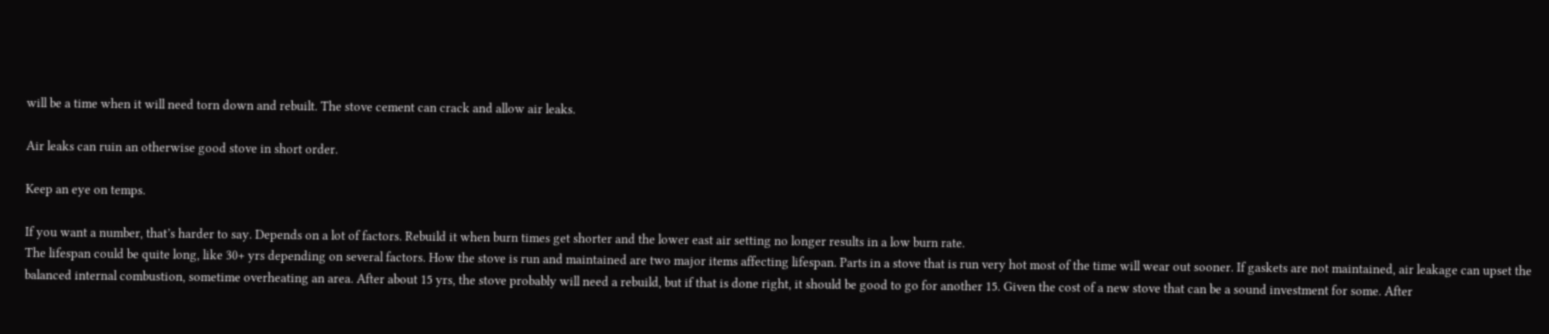will be a time when it will need torn down and rebuilt. The stove cement can crack and allow air leaks.

Air leaks can ruin an otherwise good stove in short order.

Keep an eye on temps.

If you want a number, that’s harder to say. Depends on a lot of factors. Rebuild it when burn times get shorter and the lower east air setting no longer results in a low burn rate.
The lifespan could be quite long, like 30+ yrs depending on several factors. How the stove is run and maintained are two major items affecting lifespan. Parts in a stove that is run very hot most of the time will wear out sooner. If gaskets are not maintained, air leakage can upset the balanced internal combustion, sometime overheating an area. After about 15 yrs, the stove probably will need a rebuild, but if that is done right, it should be good to go for another 15. Given the cost of a new stove that can be a sound investment for some. After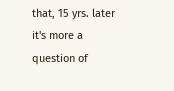that, 15 yrs. later it's more a question of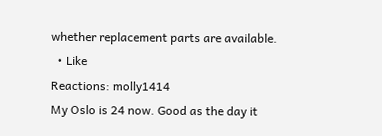whether replacement parts are available.
  • Like
Reactions: molly1414
My Oslo is 24 now. Good as the day it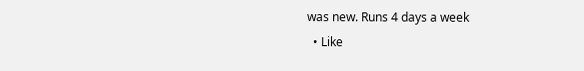was new. Runs 4 days a week
  • Like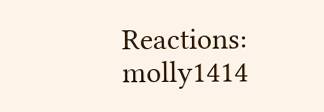Reactions: molly1414